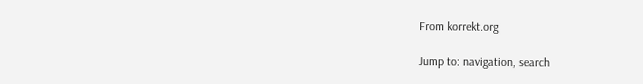From korrekt.org

Jump to: navigation, search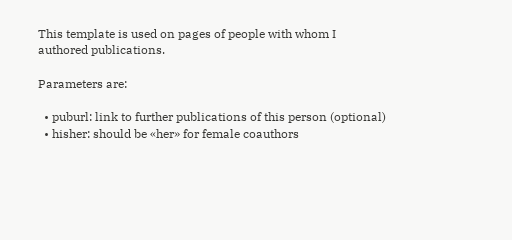This template is used on pages of people with whom I authored publications.

Parameters are:

  • puburl: link to further publications of this person (optional)
  • hisher: should be «her» for female coauthors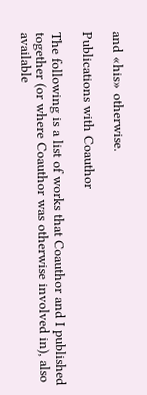and «his» otherwise.

Publications with Coauthor

The following is a list of works that Coauthor and I published together (or where Coauthor was otherwise involved in), also available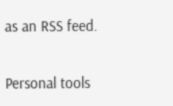as an RSS feed.

Personal tools